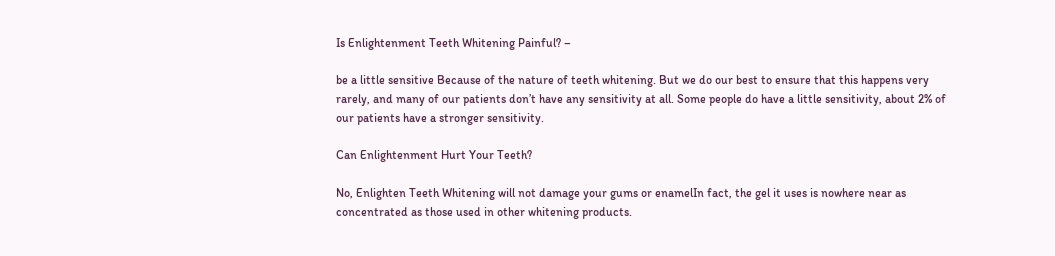Is Enlightenment Teeth Whitening Painful? –

be a little sensitive Because of the nature of teeth whitening. But we do our best to ensure that this happens very rarely, and many of our patients don’t have any sensitivity at all. Some people do have a little sensitivity, about 2% of our patients have a stronger sensitivity.

Can Enlightenment Hurt Your Teeth?

No, Enlighten Teeth Whitening will not damage your gums or enamelIn fact, the gel it uses is nowhere near as concentrated as those used in other whitening products.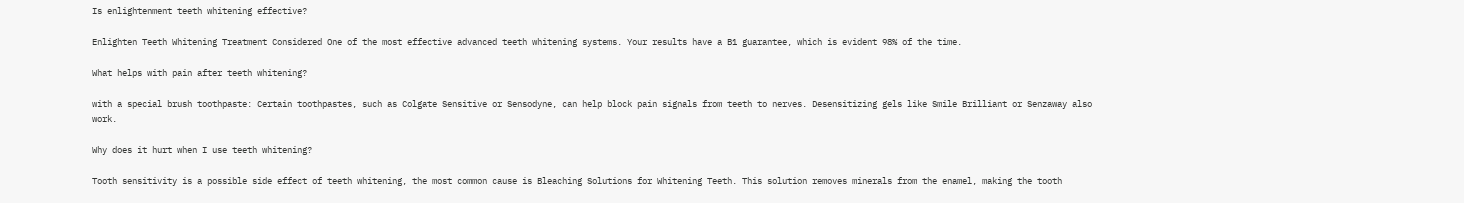Is enlightenment teeth whitening effective?

Enlighten Teeth Whitening Treatment Considered One of the most effective advanced teeth whitening systems. Your results have a B1 guarantee, which is evident 98% of the time.

What helps with pain after teeth whitening?

with a special brush toothpaste: Certain toothpastes, such as Colgate Sensitive or Sensodyne, can help block pain signals from teeth to nerves. Desensitizing gels like Smile Brilliant or Senzaway also work.

Why does it hurt when I use teeth whitening?

Tooth sensitivity is a possible side effect of teeth whitening, the most common cause is Bleaching Solutions for Whitening Teeth. This solution removes minerals from the enamel, making the tooth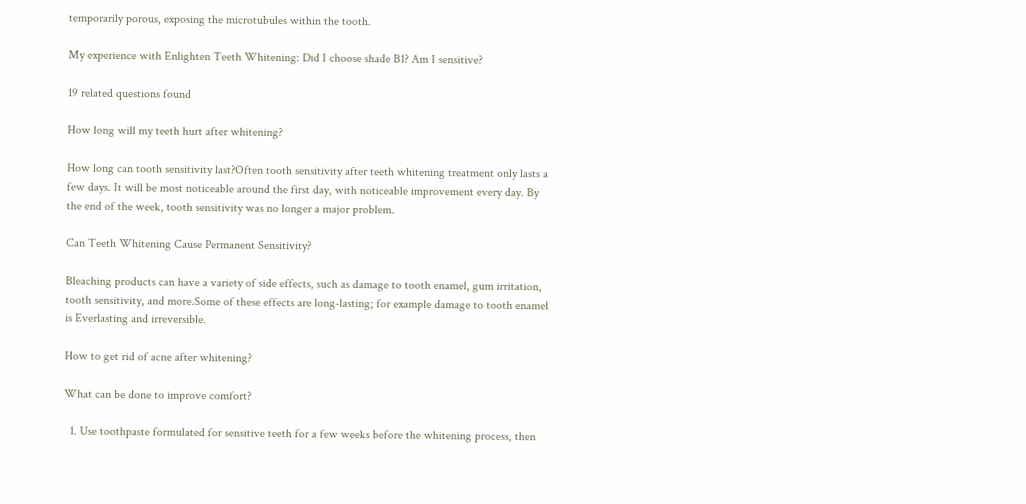temporarily porous, exposing the microtubules within the tooth.

My experience with Enlighten Teeth Whitening: Did I choose shade B1? Am I sensitive?

19 related questions found

How long will my teeth hurt after whitening?

How long can tooth sensitivity last?Often tooth sensitivity after teeth whitening treatment only lasts a few days. It will be most noticeable around the first day, with noticeable improvement every day. By the end of the week, tooth sensitivity was no longer a major problem.

Can Teeth Whitening Cause Permanent Sensitivity?

Bleaching products can have a variety of side effects, such as damage to tooth enamel, gum irritation, tooth sensitivity, and more.Some of these effects are long-lasting; for example damage to tooth enamel is Everlasting and irreversible.

How to get rid of acne after whitening?

What can be done to improve comfort?

  1. Use toothpaste formulated for sensitive teeth for a few weeks before the whitening process, then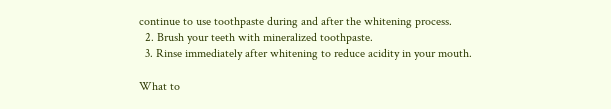continue to use toothpaste during and after the whitening process.
  2. Brush your teeth with mineralized toothpaste.
  3. Rinse immediately after whitening to reduce acidity in your mouth.

What to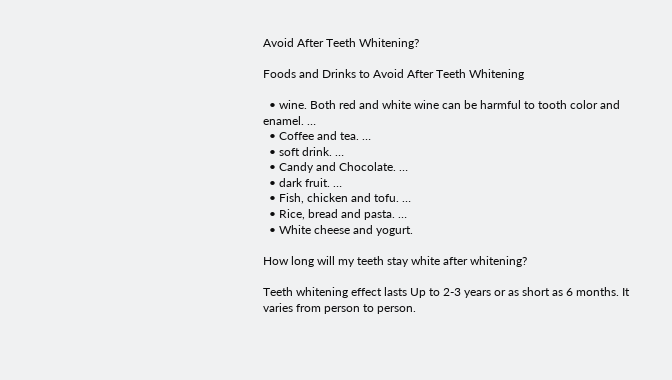Avoid After Teeth Whitening?

Foods and Drinks to Avoid After Teeth Whitening

  • wine. Both red and white wine can be harmful to tooth color and enamel. …
  • Coffee and tea. …
  • soft drink. …
  • Candy and Chocolate. …
  • dark fruit. …
  • Fish, chicken and tofu. …
  • Rice, bread and pasta. …
  • White cheese and yogurt.

How long will my teeth stay white after whitening?

Teeth whitening effect lasts Up to 2-3 years or as short as 6 months. It varies from person to person.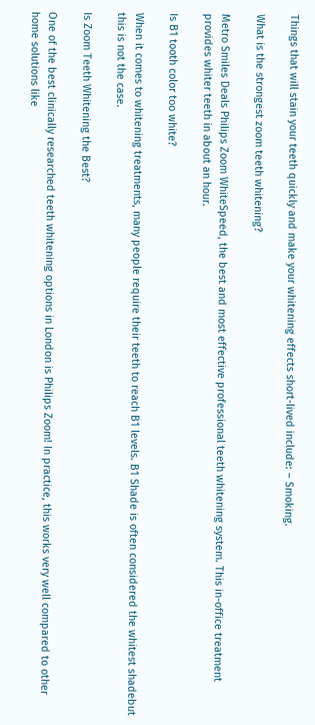Things that will stain your teeth quickly and make your whitening effects short-lived include: – Smoking.

What is the strongest zoom teeth whitening?

Metro Smiles Deals Philips Zoom WhiteSpeed, the best and most effective professional teeth whitening system. This in-office treatment provides whiter teeth in about an hour.

Is B1 tooth color too white?

When it comes to whitening treatments, many people require their teeth to reach B1 levels. B1 Shade is often considered the whitest shadebut this is not the case.

Is Zoom Teeth Whitening the Best?

One of the best clinically researched teeth whitening options in London is Philips Zoom! In practice, this works very well compared to other home solutions like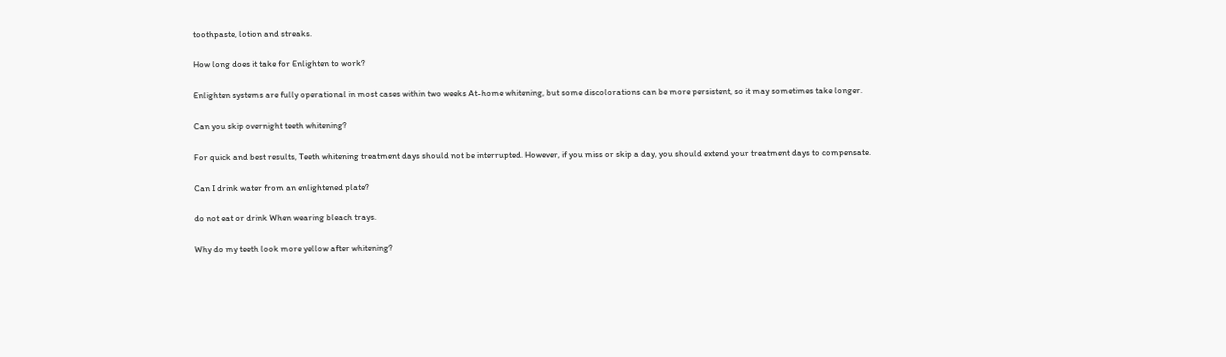toothpaste, lotion and streaks.

How long does it take for Enlighten to work?

Enlighten systems are fully operational in most cases within two weeks At-home whitening, but some discolorations can be more persistent, so it may sometimes take longer.

Can you skip overnight teeth whitening?

For quick and best results, Teeth whitening treatment days should not be interrupted. However, if you miss or skip a day, you should extend your treatment days to compensate.

Can I drink water from an enlightened plate?

do not eat or drink When wearing bleach trays.

Why do my teeth look more yellow after whitening?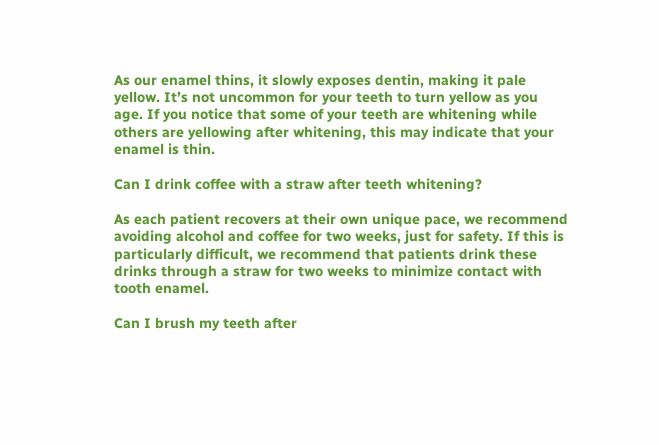As our enamel thins, it slowly exposes dentin, making it pale yellow. It’s not uncommon for your teeth to turn yellow as you age. If you notice that some of your teeth are whitening while others are yellowing after whitening, this may indicate that your enamel is thin.

Can I drink coffee with a straw after teeth whitening?

As each patient recovers at their own unique pace, we recommend avoiding alcohol and coffee for two weeks, just for safety. If this is particularly difficult, we recommend that patients drink these drinks through a straw for two weeks to minimize contact with tooth enamel.

Can I brush my teeth after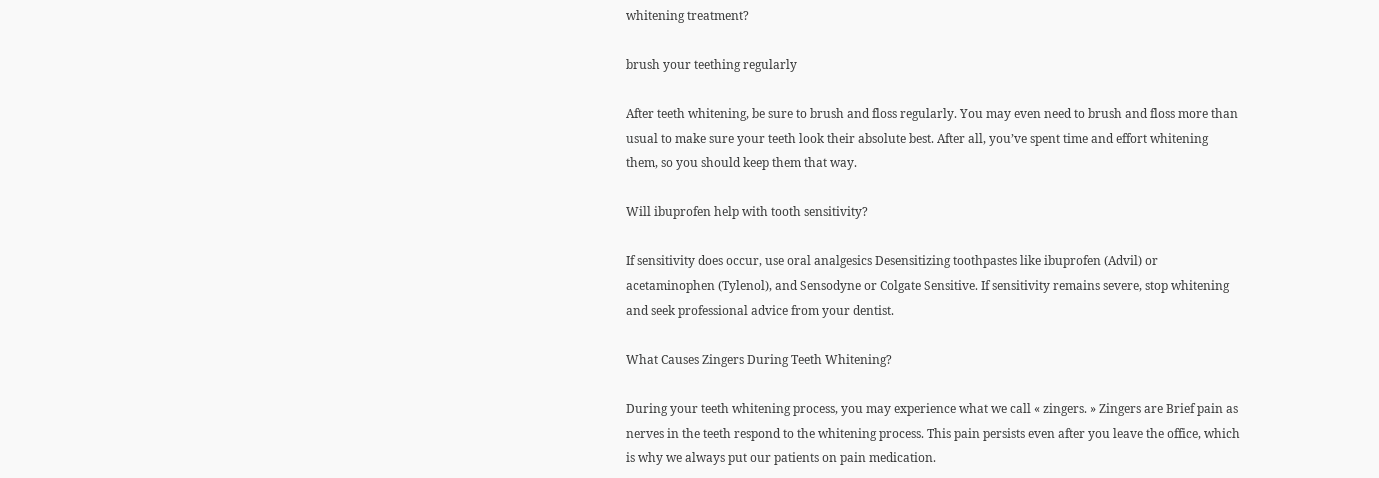whitening treatment?

brush your teething regularly

After teeth whitening, be sure to brush and floss regularly. You may even need to brush and floss more than usual to make sure your teeth look their absolute best. After all, you’ve spent time and effort whitening them, so you should keep them that way.

Will ibuprofen help with tooth sensitivity?

If sensitivity does occur, use oral analgesics Desensitizing toothpastes like ibuprofen (Advil) or acetaminophen (Tylenol), and Sensodyne or Colgate Sensitive. If sensitivity remains severe, stop whitening and seek professional advice from your dentist.

What Causes Zingers During Teeth Whitening?

During your teeth whitening process, you may experience what we call « zingers. » Zingers are Brief pain as nerves in the teeth respond to the whitening process. This pain persists even after you leave the office, which is why we always put our patients on pain medication.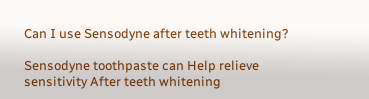Can I use Sensodyne after teeth whitening?

Sensodyne toothpaste can Help relieve sensitivity After teeth whitening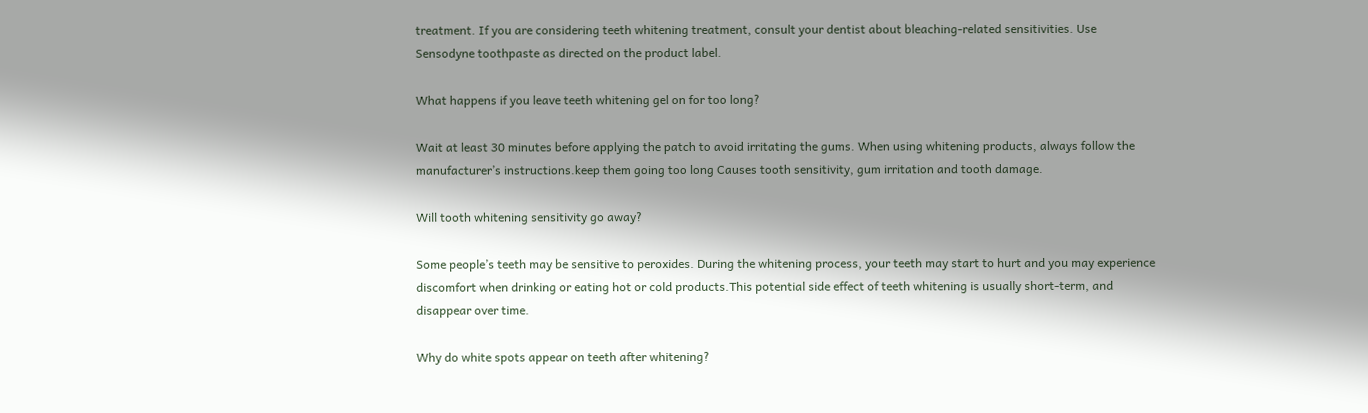treatment. If you are considering teeth whitening treatment, consult your dentist about bleaching-related sensitivities. Use Sensodyne toothpaste as directed on the product label.

What happens if you leave teeth whitening gel on for too long?

Wait at least 30 minutes before applying the patch to avoid irritating the gums. When using whitening products, always follow the manufacturer’s instructions.keep them going too long Causes tooth sensitivity, gum irritation and tooth damage.

Will tooth whitening sensitivity go away?

Some people’s teeth may be sensitive to peroxides. During the whitening process, your teeth may start to hurt and you may experience discomfort when drinking or eating hot or cold products.This potential side effect of teeth whitening is usually short-term, and disappear over time.

Why do white spots appear on teeth after whitening?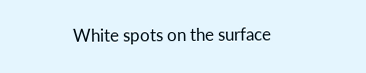White spots on the surface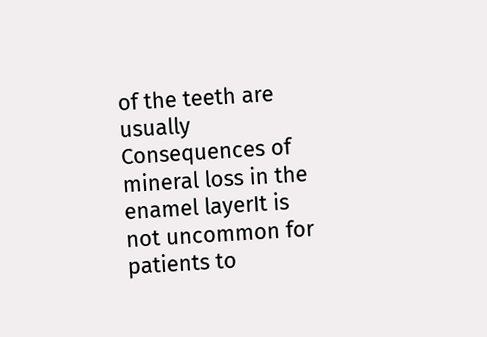of the teeth are usually Consequences of mineral loss in the enamel layerIt is not uncommon for patients to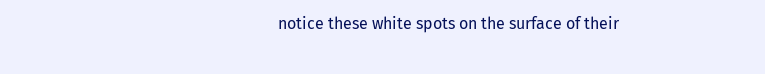notice these white spots on the surface of their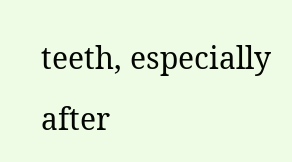teeth, especially after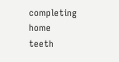completing home teeth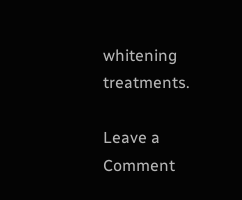whitening treatments.

Leave a Comment